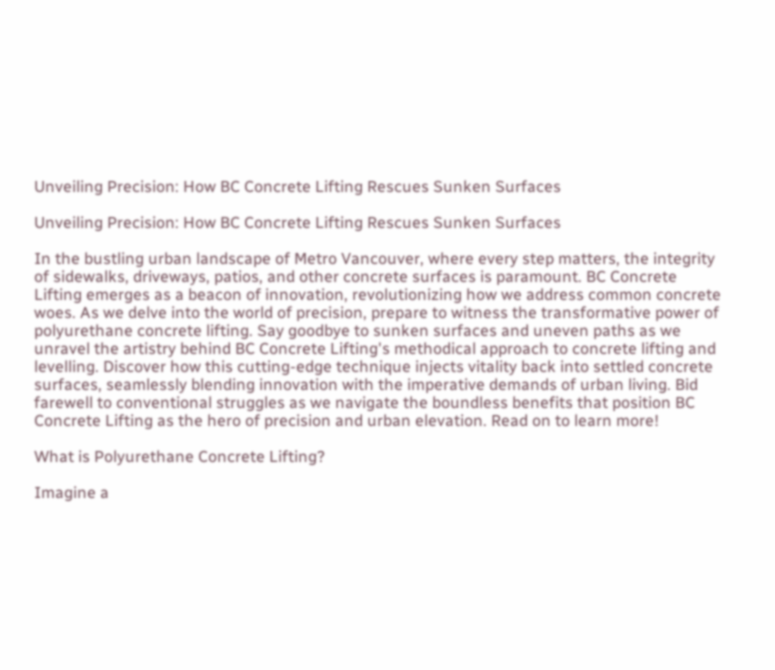Unveiling Precision: How BC Concrete Lifting Rescues Sunken Surfaces

Unveiling Precision: How BC Concrete Lifting Rescues Sunken Surfaces

In the bustling urban landscape of Metro Vancouver, where every step matters, the integrity of sidewalks, driveways, patios, and other concrete surfaces is paramount. BC Concrete Lifting emerges as a beacon of innovation, revolutionizing how we address common concrete woes. As we delve into the world of precision, prepare to witness the transformative power of polyurethane concrete lifting. Say goodbye to sunken surfaces and uneven paths as we unravel the artistry behind BC Concrete Lifting's methodical approach to concrete lifting and levelling. Discover how this cutting-edge technique injects vitality back into settled concrete surfaces, seamlessly blending innovation with the imperative demands of urban living. Bid farewell to conventional struggles as we navigate the boundless benefits that position BC Concrete Lifting as the hero of precision and urban elevation. Read on to learn more!

What is Polyurethane Concrete Lifting?

Imagine a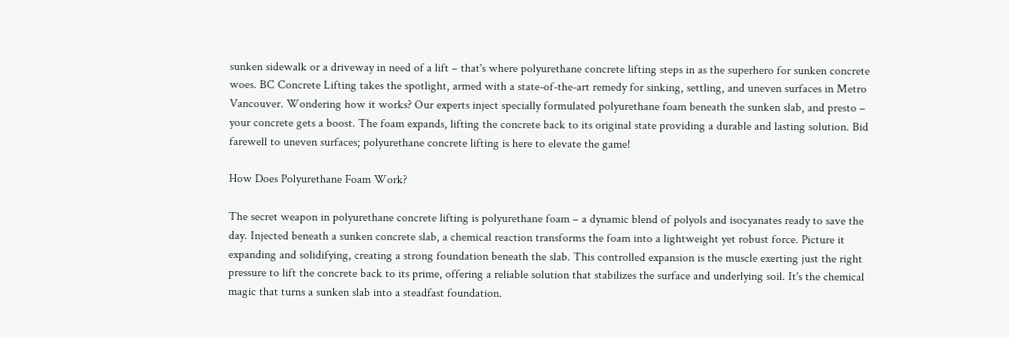sunken sidewalk or a driveway in need of a lift – that's where polyurethane concrete lifting steps in as the superhero for sunken concrete woes. BC Concrete Lifting takes the spotlight, armed with a state-of-the-art remedy for sinking, settling, and uneven surfaces in Metro Vancouver. Wondering how it works? Our experts inject specially formulated polyurethane foam beneath the sunken slab, and presto – your concrete gets a boost. The foam expands, lifting the concrete back to its original state providing a durable and lasting solution. Bid farewell to uneven surfaces; polyurethane concrete lifting is here to elevate the game!

How Does Polyurethane Foam Work?

The secret weapon in polyurethane concrete lifting is polyurethane foam – a dynamic blend of polyols and isocyanates ready to save the day. Injected beneath a sunken concrete slab, a chemical reaction transforms the foam into a lightweight yet robust force. Picture it expanding and solidifying, creating a strong foundation beneath the slab. This controlled expansion is the muscle exerting just the right pressure to lift the concrete back to its prime, offering a reliable solution that stabilizes the surface and underlying soil. It's the chemical magic that turns a sunken slab into a steadfast foundation.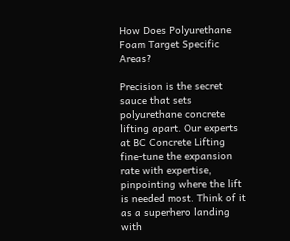How Does Polyurethane Foam Target Specific Areas?

Precision is the secret sauce that sets polyurethane concrete lifting apart. Our experts at BC Concrete Lifting fine-tune the expansion rate with expertise, pinpointing where the lift is needed most. Think of it as a superhero landing with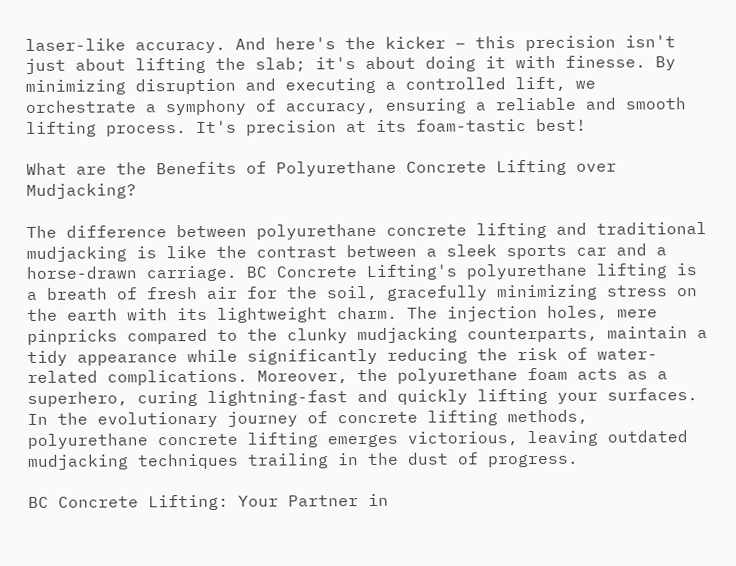laser-like accuracy. And here's the kicker – this precision isn't just about lifting the slab; it's about doing it with finesse. By minimizing disruption and executing a controlled lift, we orchestrate a symphony of accuracy, ensuring a reliable and smooth lifting process. It's precision at its foam-tastic best!

What are the Benefits of Polyurethane Concrete Lifting over Mudjacking?

The difference between polyurethane concrete lifting and traditional mudjacking is like the contrast between a sleek sports car and a horse-drawn carriage. BC Concrete Lifting's polyurethane lifting is a breath of fresh air for the soil, gracefully minimizing stress on the earth with its lightweight charm. The injection holes, mere pinpricks compared to the clunky mudjacking counterparts, maintain a tidy appearance while significantly reducing the risk of water-related complications. Moreover, the polyurethane foam acts as a superhero, curing lightning-fast and quickly lifting your surfaces. In the evolutionary journey of concrete lifting methods, polyurethane concrete lifting emerges victorious, leaving outdated mudjacking techniques trailing in the dust of progress.

BC Concrete Lifting: Your Partner in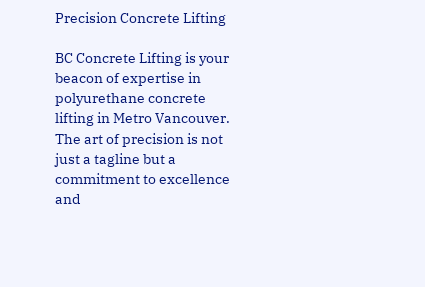Precision Concrete Lifting

BC Concrete Lifting is your beacon of expertise in polyurethane concrete lifting in Metro Vancouver. The art of precision is not just a tagline but a commitment to excellence and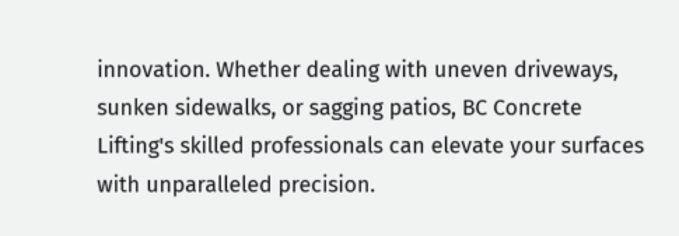innovation. Whether dealing with uneven driveways, sunken sidewalks, or sagging patios, BC Concrete Lifting's skilled professionals can elevate your surfaces with unparalleled precision.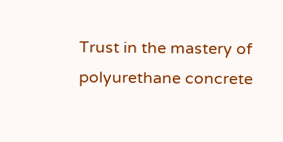Trust in the mastery of polyurethane concrete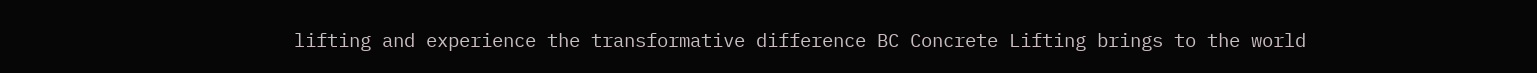lifting and experience the transformative difference BC Concrete Lifting brings to the world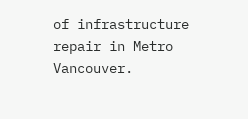of infrastructure repair in Metro Vancouver.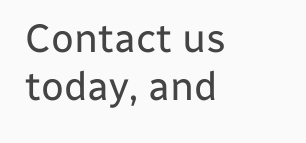Contact us today, and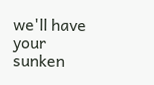we'll have your sunken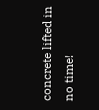concrete lifted in no time!